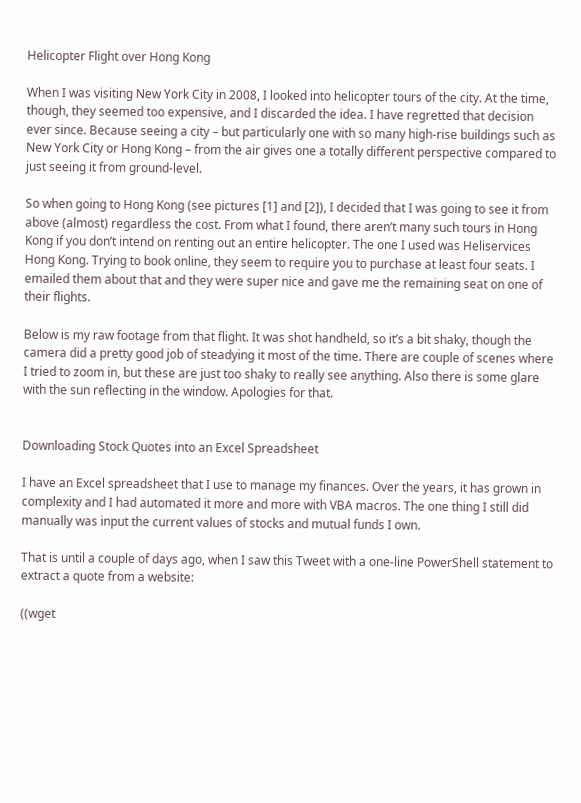Helicopter Flight over Hong Kong

When I was visiting New York City in 2008, I looked into helicopter tours of the city. At the time, though, they seemed too expensive, and I discarded the idea. I have regretted that decision ever since. Because seeing a city – but particularly one with so many high-rise buildings such as New York City or Hong Kong – from the air gives one a totally different perspective compared to just seeing it from ground-level.

So when going to Hong Kong (see pictures [1] and [2]), I decided that I was going to see it from above (almost) regardless the cost. From what I found, there aren’t many such tours in Hong Kong if you don’t intend on renting out an entire helicopter. The one I used was Heliservices Hong Kong. Trying to book online, they seem to require you to purchase at least four seats. I emailed them about that and they were super nice and gave me the remaining seat on one of their flights.

Below is my raw footage from that flight. It was shot handheld, so it’s a bit shaky, though the camera did a pretty good job of steadying it most of the time. There are couple of scenes where I tried to zoom in, but these are just too shaky to really see anything. Also there is some glare with the sun reflecting in the window. Apologies for that.


Downloading Stock Quotes into an Excel Spreadsheet

I have an Excel spreadsheet that I use to manage my finances. Over the years, it has grown in complexity and I had automated it more and more with VBA macros. The one thing I still did manually was input the current values of stocks and mutual funds I own.

That is until a couple of days ago, when I saw this Tweet with a one-line PowerShell statement to extract a quote from a website:

((wget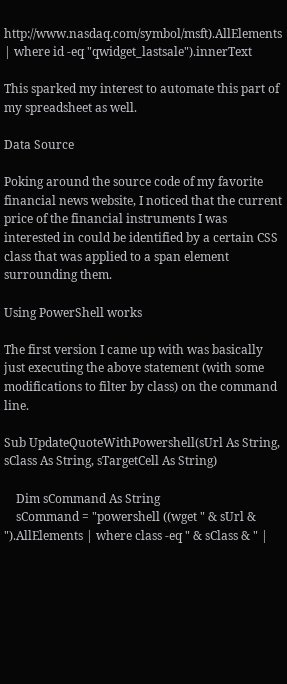http://www.nasdaq.com/symbol/msft).AllElements | where id -eq "qwidget_lastsale").innerText

This sparked my interest to automate this part of my spreadsheet as well.

Data Source

Poking around the source code of my favorite financial news website, I noticed that the current price of the financial instruments I was interested in could be identified by a certain CSS class that was applied to a span element surrounding them.

Using PowerShell works

The first version I came up with was basically just executing the above statement (with some modifications to filter by class) on the command line.

Sub UpdateQuoteWithPowershell(sUrl As String, sClass As String, sTargetCell As String)

    Dim sCommand As String
    sCommand = "powershell ((wget " & sUrl & ").AllElements | where class -eq " & sClass & " |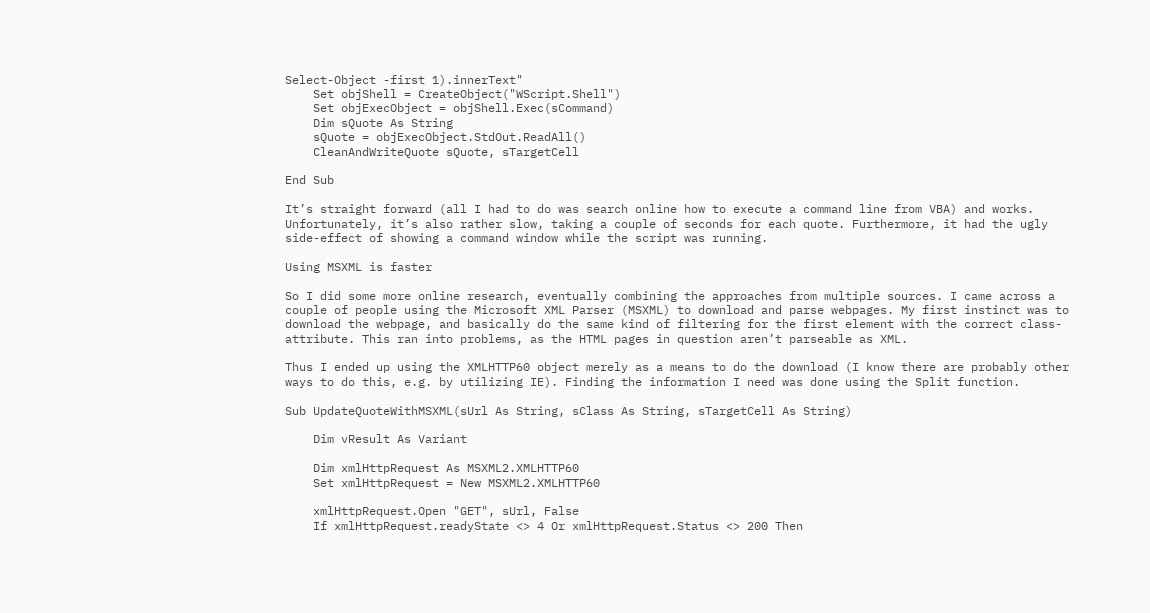Select-Object -first 1).innerText"
    Set objShell = CreateObject("WScript.Shell")
    Set objExecObject = objShell.Exec(sCommand)
    Dim sQuote As String
    sQuote = objExecObject.StdOut.ReadAll()
    CleanAndWriteQuote sQuote, sTargetCell

End Sub

It’s straight forward (all I had to do was search online how to execute a command line from VBA) and works. Unfortunately, it’s also rather slow, taking a couple of seconds for each quote. Furthermore, it had the ugly side-effect of showing a command window while the script was running.

Using MSXML is faster

So I did some more online research, eventually combining the approaches from multiple sources. I came across a couple of people using the Microsoft XML Parser (MSXML) to download and parse webpages. My first instinct was to download the webpage, and basically do the same kind of filtering for the first element with the correct class-attribute. This ran into problems, as the HTML pages in question aren’t parseable as XML.

Thus I ended up using the XMLHTTP60 object merely as a means to do the download (I know there are probably other ways to do this, e.g. by utilizing IE). Finding the information I need was done using the Split function.

Sub UpdateQuoteWithMSXML(sUrl As String, sClass As String, sTargetCell As String)

    Dim vResult As Variant

    Dim xmlHttpRequest As MSXML2.XMLHTTP60
    Set xmlHttpRequest = New MSXML2.XMLHTTP60

    xmlHttpRequest.Open "GET", sUrl, False
    If xmlHttpRequest.readyState <> 4 Or xmlHttpRequest.Status <> 200 Then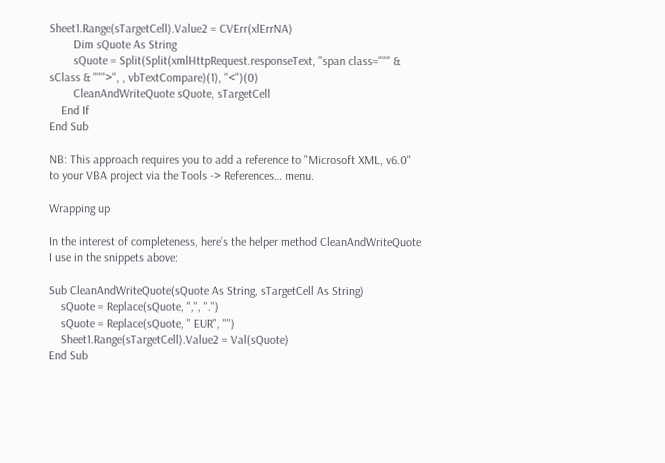Sheet1.Range(sTargetCell).Value2 = CVErr(xlErrNA)
        Dim sQuote As String
        sQuote = Split(Split(xmlHttpRequest.responseText, "span class=""" & sClass & """>", , vbTextCompare)(1), "<")(0)
        CleanAndWriteQuote sQuote, sTargetCell
    End If
End Sub

NB: This approach requires you to add a reference to "Microsoft XML, v6.0" to your VBA project via the Tools -> References… menu.

Wrapping up

In the interest of completeness, here’s the helper method CleanAndWriteQuote I use in the snippets above:

Sub CleanAndWriteQuote(sQuote As String, sTargetCell As String)
    sQuote = Replace(sQuote, ",", ".")
    sQuote = Replace(sQuote, " EUR", "")
    Sheet1.Range(sTargetCell).Value2 = Val(sQuote)
End Sub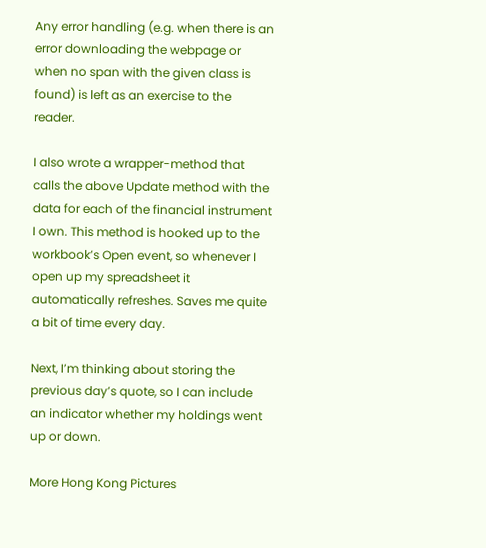Any error handling (e.g. when there is an error downloading the webpage or when no span with the given class is found) is left as an exercise to the reader.

I also wrote a wrapper-method that calls the above Update method with the data for each of the financial instrument I own. This method is hooked up to the workbook’s Open event, so whenever I open up my spreadsheet it automatically refreshes. Saves me quite a bit of time every day.

Next, I’m thinking about storing the previous day’s quote, so I can include an indicator whether my holdings went up or down.

More Hong Kong Pictures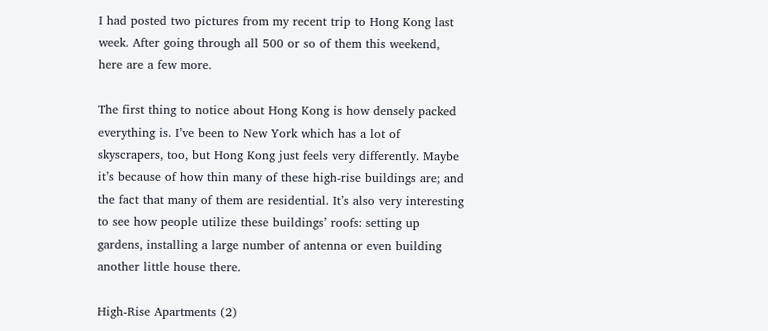I had posted two pictures from my recent trip to Hong Kong last week. After going through all 500 or so of them this weekend, here are a few more.

The first thing to notice about Hong Kong is how densely packed everything is. I’ve been to New York which has a lot of skyscrapers, too, but Hong Kong just feels very differently. Maybe it’s because of how thin many of these high-rise buildings are; and the fact that many of them are residential. It’s also very interesting to see how people utilize these buildings’ roofs: setting up gardens, installing a large number of antenna or even building another little house there.

High-Rise Apartments (2)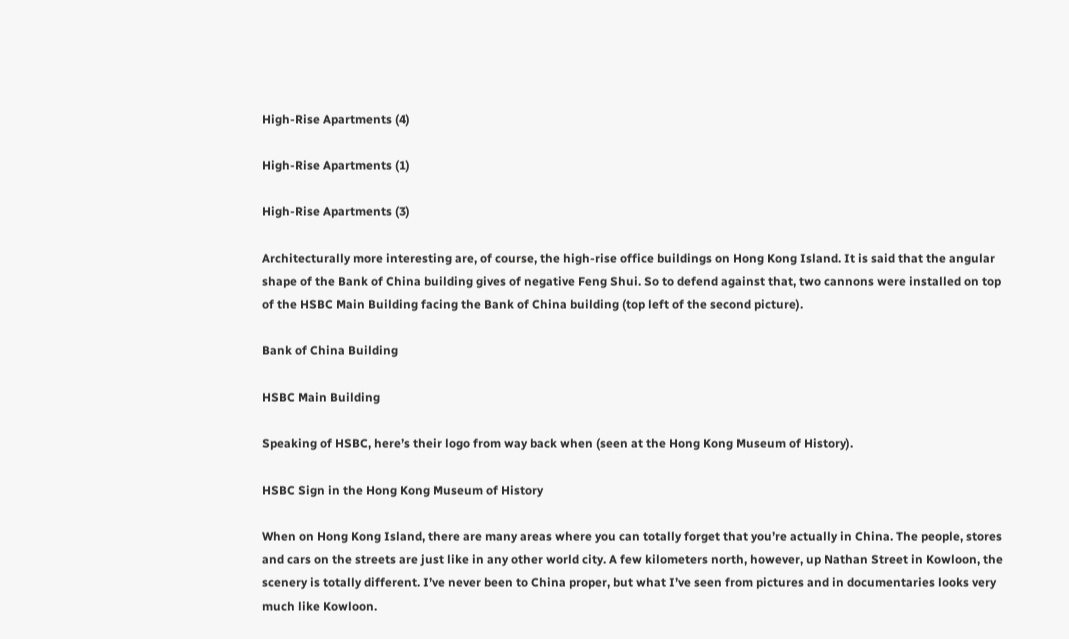High-Rise Apartments (4)

High-Rise Apartments (1)

High-Rise Apartments (3)

Architecturally more interesting are, of course, the high-rise office buildings on Hong Kong Island. It is said that the angular shape of the Bank of China building gives of negative Feng Shui. So to defend against that, two cannons were installed on top of the HSBC Main Building facing the Bank of China building (top left of the second picture).

Bank of China Building

HSBC Main Building

Speaking of HSBC, here’s their logo from way back when (seen at the Hong Kong Museum of History).

HSBC Sign in the Hong Kong Museum of History

When on Hong Kong Island, there are many areas where you can totally forget that you’re actually in China. The people, stores and cars on the streets are just like in any other world city. A few kilometers north, however, up Nathan Street in Kowloon, the scenery is totally different. I’ve never been to China proper, but what I’ve seen from pictures and in documentaries looks very much like Kowloon.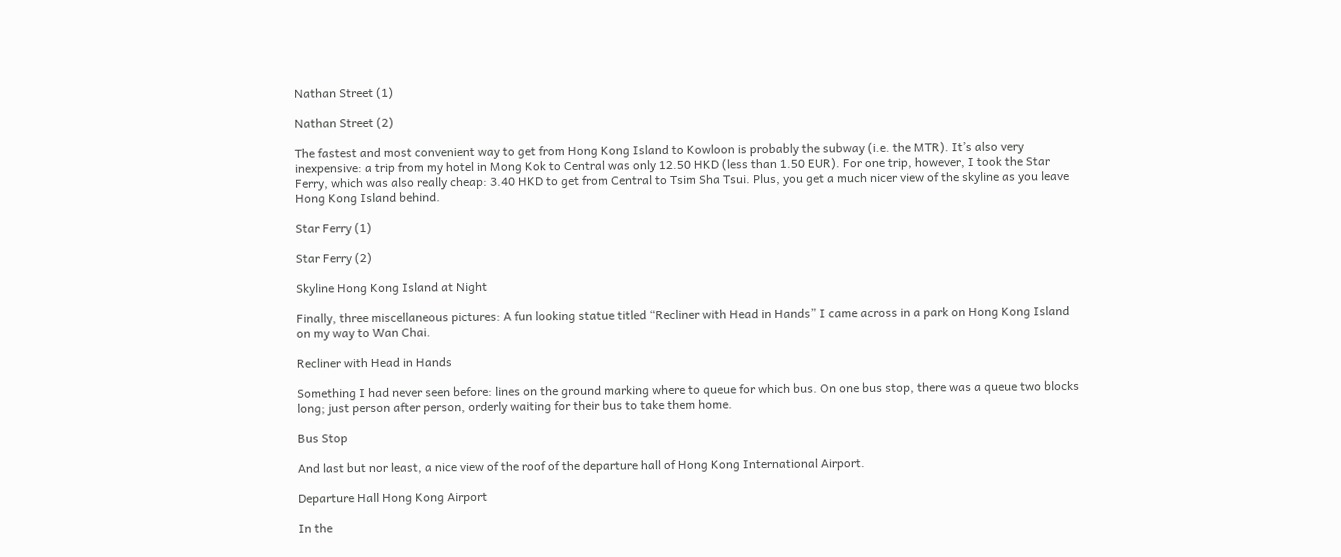Nathan Street (1)

Nathan Street (2)

The fastest and most convenient way to get from Hong Kong Island to Kowloon is probably the subway (i.e. the MTR). It’s also very inexpensive: a trip from my hotel in Mong Kok to Central was only 12.50 HKD (less than 1.50 EUR). For one trip, however, I took the Star Ferry, which was also really cheap: 3.40 HKD to get from Central to Tsim Sha Tsui. Plus, you get a much nicer view of the skyline as you leave Hong Kong Island behind.

Star Ferry (1)

Star Ferry (2)

Skyline Hong Kong Island at Night

Finally, three miscellaneous pictures: A fun looking statue titled “Recliner with Head in Hands” I came across in a park on Hong Kong Island on my way to Wan Chai.

Recliner with Head in Hands

Something I had never seen before: lines on the ground marking where to queue for which bus. On one bus stop, there was a queue two blocks long; just person after person, orderly waiting for their bus to take them home.

Bus Stop

And last but nor least, a nice view of the roof of the departure hall of Hong Kong International Airport.

Departure Hall Hong Kong Airport

In the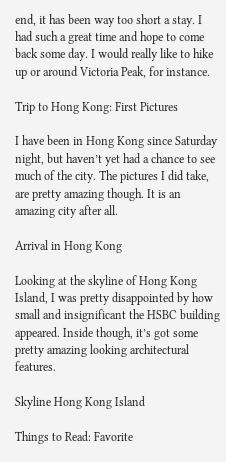end, it has been way too short a stay. I had such a great time and hope to come back some day. I would really like to hike up or around Victoria Peak, for instance.

Trip to Hong Kong: First Pictures

I have been in Hong Kong since Saturday night, but haven’t yet had a chance to see much of the city. The pictures I did take, are pretty amazing though. It is an amazing city after all.

Arrival in Hong Kong

Looking at the skyline of Hong Kong Island, I was pretty disappointed by how small and insignificant the HSBC building appeared. Inside though, it’s got some pretty amazing looking architectural features.

Skyline Hong Kong Island

Things to Read: Favorite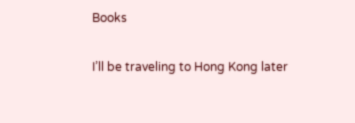Books

I’ll be traveling to Hong Kong later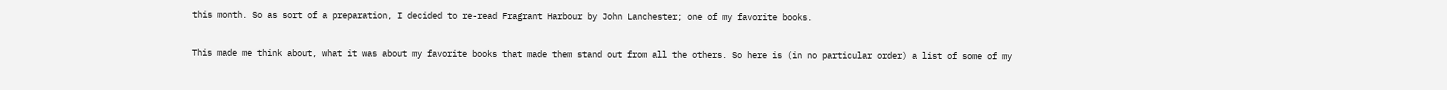this month. So as sort of a preparation, I decided to re-read Fragrant Harbour by John Lanchester; one of my favorite books.

This made me think about, what it was about my favorite books that made them stand out from all the others. So here is (in no particular order) a list of some of my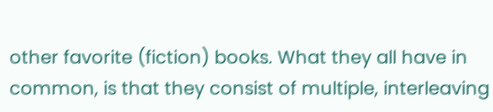other favorite (fiction) books. What they all have in common, is that they consist of multiple, interleaving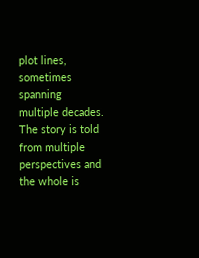plot lines, sometimes spanning multiple decades. The story is told from multiple perspectives and the whole is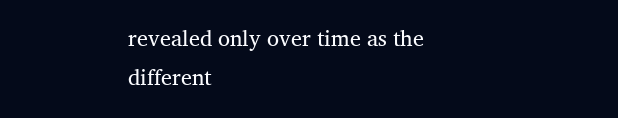revealed only over time as the different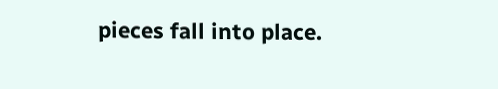pieces fall into place.